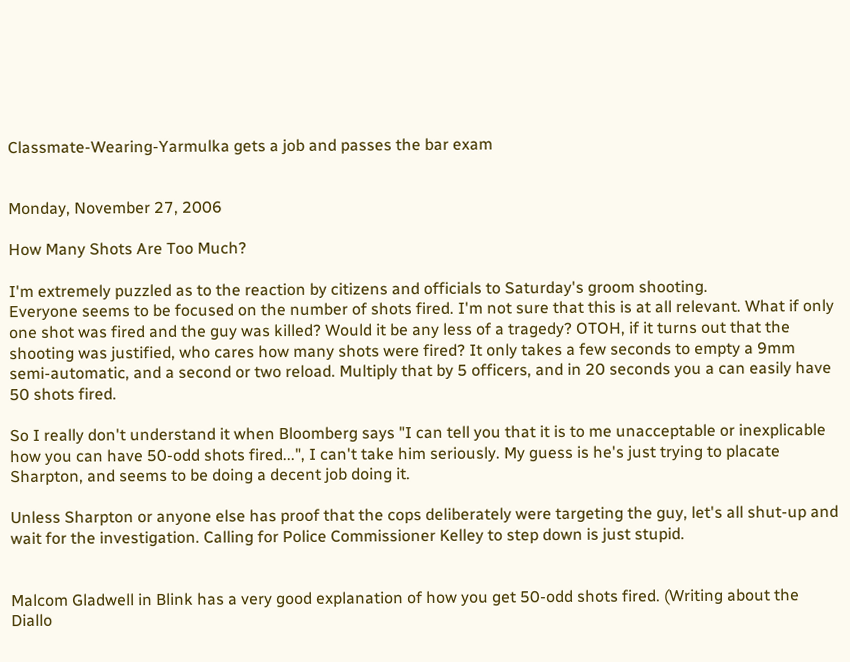Classmate-Wearing-Yarmulka gets a job and passes the bar exam


Monday, November 27, 2006

How Many Shots Are Too Much?

I'm extremely puzzled as to the reaction by citizens and officials to Saturday's groom shooting.
Everyone seems to be focused on the number of shots fired. I'm not sure that this is at all relevant. What if only one shot was fired and the guy was killed? Would it be any less of a tragedy? OTOH, if it turns out that the shooting was justified, who cares how many shots were fired? It only takes a few seconds to empty a 9mm semi-automatic, and a second or two reload. Multiply that by 5 officers, and in 20 seconds you a can easily have 50 shots fired.

So I really don't understand it when Bloomberg says "I can tell you that it is to me unacceptable or inexplicable how you can have 50-odd shots fired...", I can't take him seriously. My guess is he's just trying to placate Sharpton, and seems to be doing a decent job doing it.

Unless Sharpton or anyone else has proof that the cops deliberately were targeting the guy, let's all shut-up and wait for the investigation. Calling for Police Commissioner Kelley to step down is just stupid.


Malcom Gladwell in Blink has a very good explanation of how you get 50-odd shots fired. (Writing about the Diallo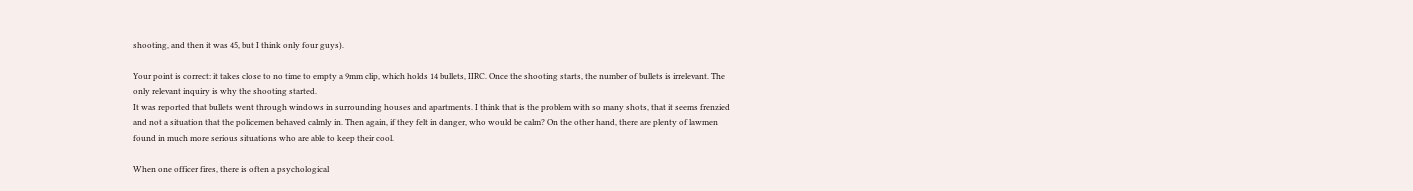shooting, and then it was 45, but I think only four guys).

Your point is correct: it takes close to no time to empty a 9mm clip, which holds 14 bullets, IIRC. Once the shooting starts, the number of bullets is irrelevant. The only relevant inquiry is why the shooting started.
It was reported that bullets went through windows in surrounding houses and apartments. I think that is the problem with so many shots, that it seems frenzied and not a situation that the policemen behaved calmly in. Then again, if they felt in danger, who would be calm? On the other hand, there are plenty of lawmen found in much more serious situations who are able to keep their cool.

When one officer fires, there is often a psychological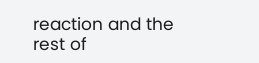reaction and the rest of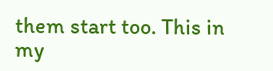them start too. This in my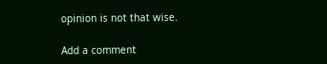opinion is not that wise.

Add a comment